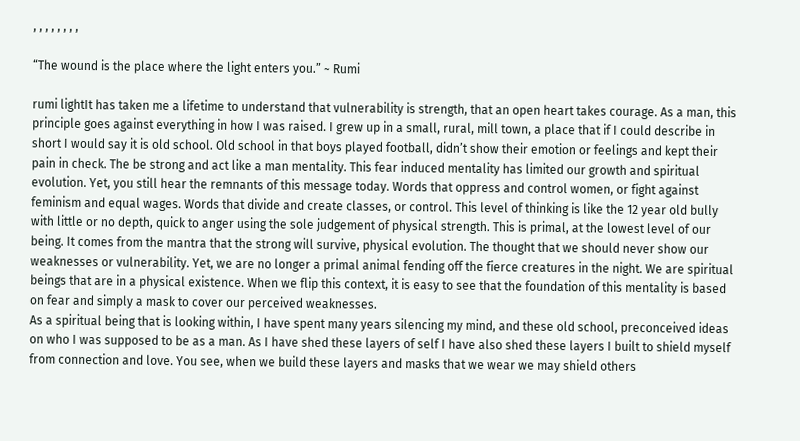, , , , , , , ,

“The wound is the place where the light enters you.” ~ Rumi

rumi lightIt has taken me a lifetime to understand that vulnerability is strength, that an open heart takes courage. As a man, this principle goes against everything in how I was raised. I grew up in a small, rural, mill town, a place that if I could describe in short I would say it is old school. Old school in that boys played football, didn’t show their emotion or feelings and kept their pain in check. The be strong and act like a man mentality. This fear induced mentality has limited our growth and spiritual evolution. Yet, you still hear the remnants of this message today. Words that oppress and control women, or fight against feminism and equal wages. Words that divide and create classes, or control. This level of thinking is like the 12 year old bully with little or no depth, quick to anger using the sole judgement of physical strength. This is primal, at the lowest level of our being. It comes from the mantra that the strong will survive, physical evolution. The thought that we should never show our weaknesses or vulnerability. Yet, we are no longer a primal animal fending off the fierce creatures in the night. We are spiritual beings that are in a physical existence. When we flip this context, it is easy to see that the foundation of this mentality is based on fear and simply a mask to cover our perceived weaknesses.
As a spiritual being that is looking within, I have spent many years silencing my mind, and these old school, preconceived ideas on who I was supposed to be as a man. As I have shed these layers of self I have also shed these layers I built to shield myself from connection and love. You see, when we build these layers and masks that we wear we may shield others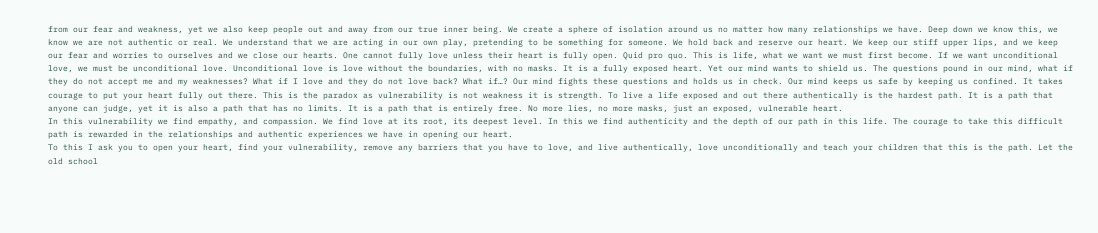from our fear and weakness, yet we also keep people out and away from our true inner being. We create a sphere of isolation around us no matter how many relationships we have. Deep down we know this, we know we are not authentic or real. We understand that we are acting in our own play, pretending to be something for someone. We hold back and reserve our heart. We keep our stiff upper lips, and we keep our fear and worries to ourselves and we close our hearts. One cannot fully love unless their heart is fully open. Quid pro quo. This is life, what we want we must first become. If we want unconditional love, we must be unconditional love. Unconditional love is love without the boundaries, with no masks. It is a fully exposed heart. Yet our mind wants to shield us. The questions pound in our mind, what if they do not accept me and my weaknesses? What if I love and they do not love back? What if…? Our mind fights these questions and holds us in check. Our mind keeps us safe by keeping us confined. It takes courage to put your heart fully out there. This is the paradox as vulnerability is not weakness it is strength. To live a life exposed and out there authentically is the hardest path. It is a path that anyone can judge, yet it is also a path that has no limits. It is a path that is entirely free. No more lies, no more masks, just an exposed, vulnerable heart.
In this vulnerability we find empathy, and compassion. We find love at its root, its deepest level. In this we find authenticity and the depth of our path in this life. The courage to take this difficult path is rewarded in the relationships and authentic experiences we have in opening our heart.
To this I ask you to open your heart, find your vulnerability, remove any barriers that you have to love, and live authentically, love unconditionally and teach your children that this is the path. Let the old school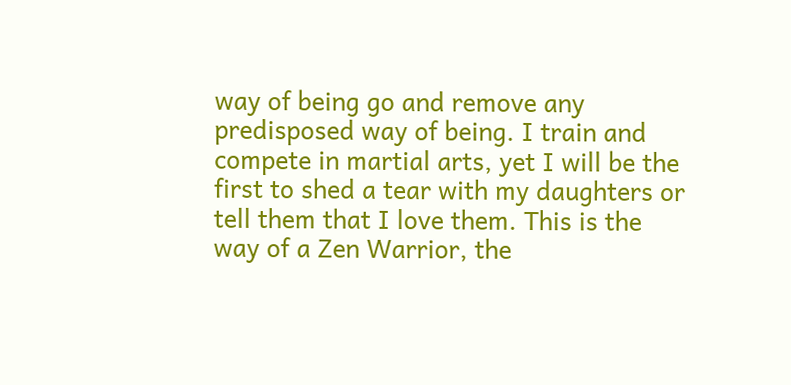way of being go and remove any predisposed way of being. I train and compete in martial arts, yet I will be the first to shed a tear with my daughters or tell them that I love them. This is the way of a Zen Warrior, the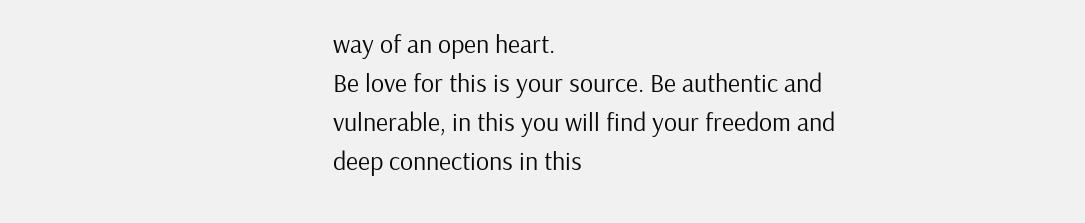way of an open heart.
Be love for this is your source. Be authentic and vulnerable, in this you will find your freedom and deep connections in this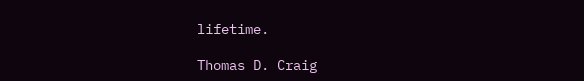lifetime.

Thomas D. Craig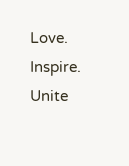Love. Inspire. Unite